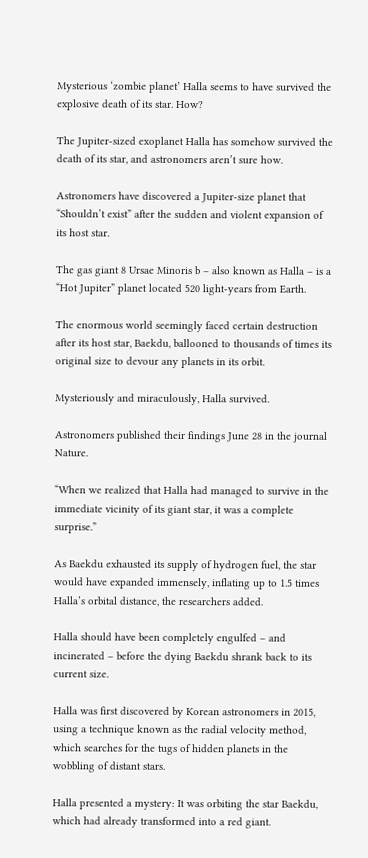Mysterious ‘zombie planet’ Halla seems to have survived the explosive death of its star. How?

The Jupiter-sized exoplanet Halla has somehow survived the death of its star, and astronomers aren’t sure how.

Astronomers have discovered a Jupiter-size planet that “Shouldn’t exist” after the sudden and violent expansion of its host star.

The gas giant 8 Ursae Minoris b – also known as Halla – is a “Hot Jupiter” planet located 520 light-years from Earth.

The enormous world seemingly faced certain destruction after its host star, Baekdu, ballooned to thousands of times its original size to devour any planets in its orbit.

Mysteriously and miraculously, Halla survived.

Astronomers published their findings June 28 in the journal Nature.

“When we realized that Halla had managed to survive in the immediate vicinity of its giant star, it was a complete surprise.”

As Baekdu exhausted its supply of hydrogen fuel, the star would have expanded immensely, inflating up to 1.5 times Halla’s orbital distance, the researchers added.

Halla should have been completely engulfed – and incinerated – before the dying Baekdu shrank back to its current size.

Halla was first discovered by Korean astronomers in 2015, using a technique known as the radial velocity method, which searches for the tugs of hidden planets in the wobbling of distant stars.

Halla presented a mystery: It was orbiting the star Baekdu, which had already transformed into a red giant.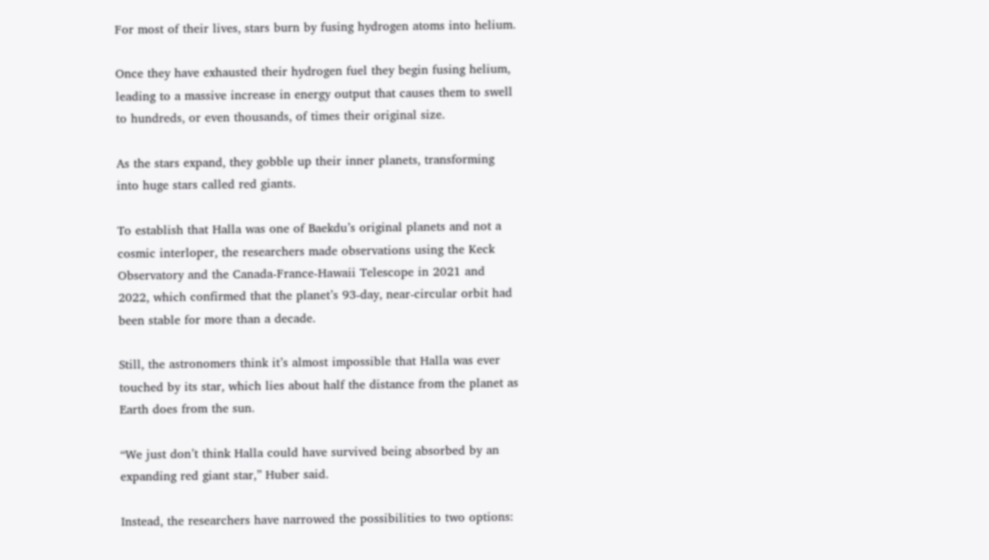For most of their lives, stars burn by fusing hydrogen atoms into helium.

Once they have exhausted their hydrogen fuel they begin fusing helium, leading to a massive increase in energy output that causes them to swell to hundreds, or even thousands, of times their original size.

As the stars expand, they gobble up their inner planets, transforming into huge stars called red giants.

To establish that Halla was one of Baekdu’s original planets and not a cosmic interloper, the researchers made observations using the Keck Observatory and the Canada-France-Hawaii Telescope in 2021 and 2022, which confirmed that the planet’s 93-day, near-circular orbit had been stable for more than a decade.

Still, the astronomers think it’s almost impossible that Halla was ever touched by its star, which lies about half the distance from the planet as Earth does from the sun.

“We just don’t think Halla could have survived being absorbed by an expanding red giant star,” Huber said.

Instead, the researchers have narrowed the possibilities to two options: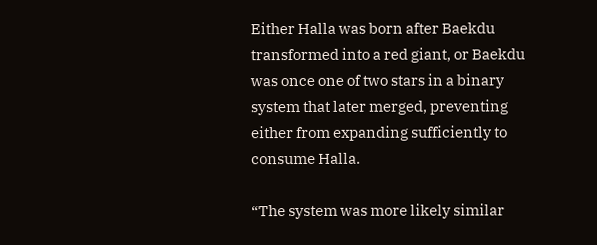Either Halla was born after Baekdu transformed into a red giant, or Baekdu was once one of two stars in a binary system that later merged, preventing either from expanding sufficiently to consume Halla.

“The system was more likely similar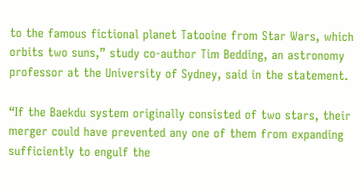to the famous fictional planet Tatooine from Star Wars, which orbits two suns,” study co-author Tim Bedding, an astronomy professor at the University of Sydney, said in the statement.

“If the Baekdu system originally consisted of two stars, their merger could have prevented any one of them from expanding sufficiently to engulf the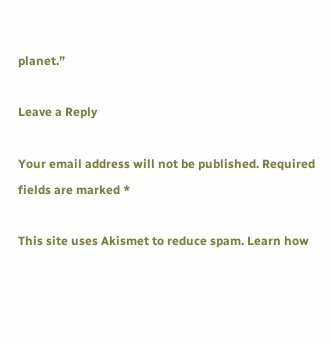planet.”

Leave a Reply

Your email address will not be published. Required fields are marked *

This site uses Akismet to reduce spam. Learn how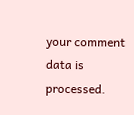your comment data is processed.